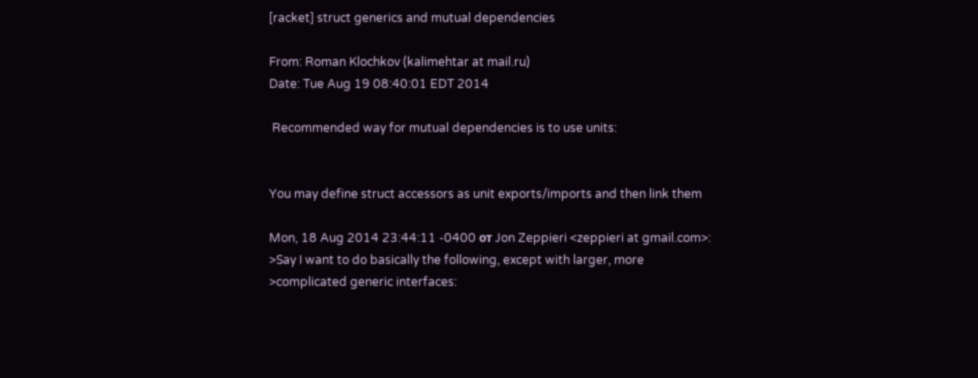[racket] struct generics and mutual dependencies

From: Roman Klochkov (kalimehtar at mail.ru)
Date: Tue Aug 19 08:40:01 EDT 2014

 Recommended way for mutual dependencies is to use units:


You may define struct accessors as unit exports/imports and then link them

Mon, 18 Aug 2014 23:44:11 -0400 от Jon Zeppieri <zeppieri at gmail.com>:
>Say I want to do basically the following, except with larger, more
>complicated generic interfaces: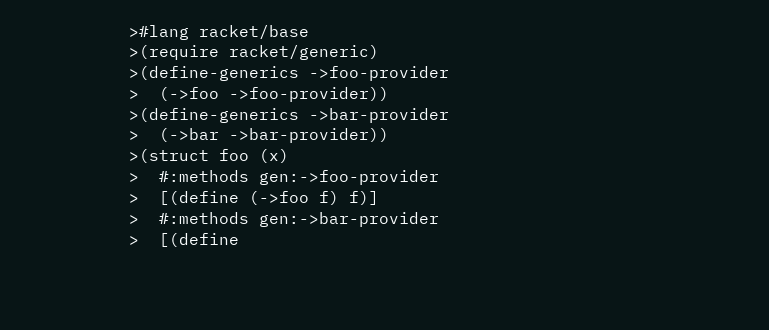>#lang racket/base
>(require racket/generic)
>(define-generics ->foo-provider
>  (->foo ->foo-provider))
>(define-generics ->bar-provider
>  (->bar ->bar-provider))
>(struct foo (x)
>  #:methods gen:->foo-provider
>  [(define (->foo f) f)]
>  #:methods gen:->bar-provider
>  [(define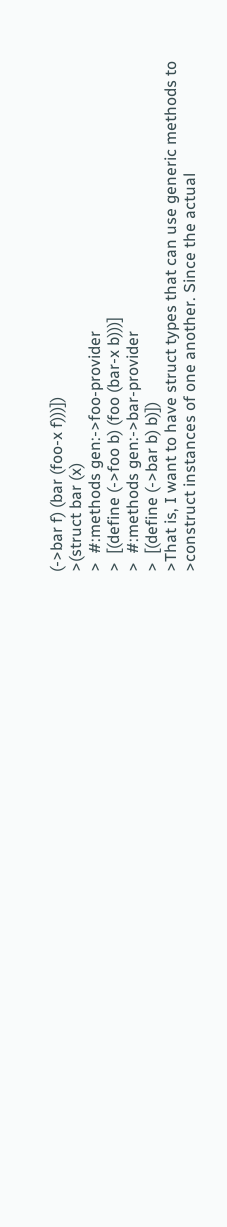(->bar f) (bar (foo-x f)))])
>(struct bar (x)
>  #:methods gen:->foo-provider
>  [(define (->foo b) (foo (bar-x b)))]
>  #:methods gen:->bar-provider
>  [(define (->bar b) b)])
>That is, I want to have struct types that can use generic methods to
>construct instances of one another. Since the actual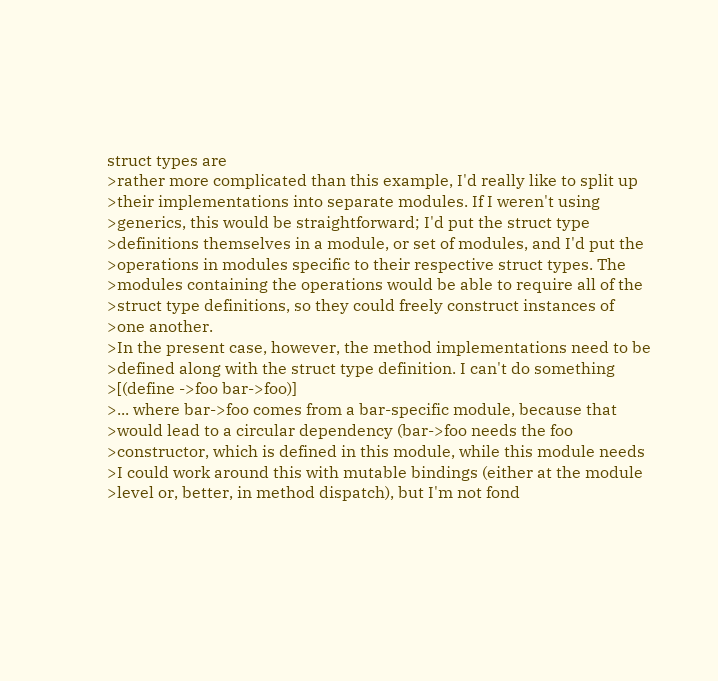struct types are
>rather more complicated than this example, I'd really like to split up
>their implementations into separate modules. If I weren't using
>generics, this would be straightforward; I'd put the struct type
>definitions themselves in a module, or set of modules, and I'd put the
>operations in modules specific to their respective struct types. The
>modules containing the operations would be able to require all of the
>struct type definitions, so they could freely construct instances of
>one another.
>In the present case, however, the method implementations need to be
>defined along with the struct type definition. I can't do something
>[(define ->foo bar->foo)]
>... where bar->foo comes from a bar-specific module, because that
>would lead to a circular dependency (bar->foo needs the foo
>constructor, which is defined in this module, while this module needs
>I could work around this with mutable bindings (either at the module
>level or, better, in method dispatch), but I'm not fond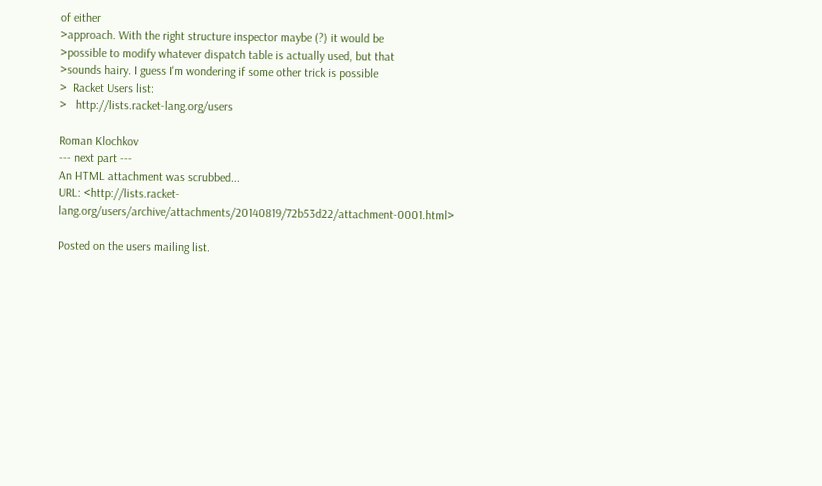of either
>approach. With the right structure inspector maybe (?) it would be
>possible to modify whatever dispatch table is actually used, but that
>sounds hairy. I guess I'm wondering if some other trick is possible
>  Racket Users list:
>   http://lists.racket-lang.org/users

Roman Klochkov
--- next part ---
An HTML attachment was scrubbed...
URL: <http://lists.racket-lang.org/users/archive/attachments/20140819/72b53d22/attachment-0001.html>

Posted on the users mailing list.